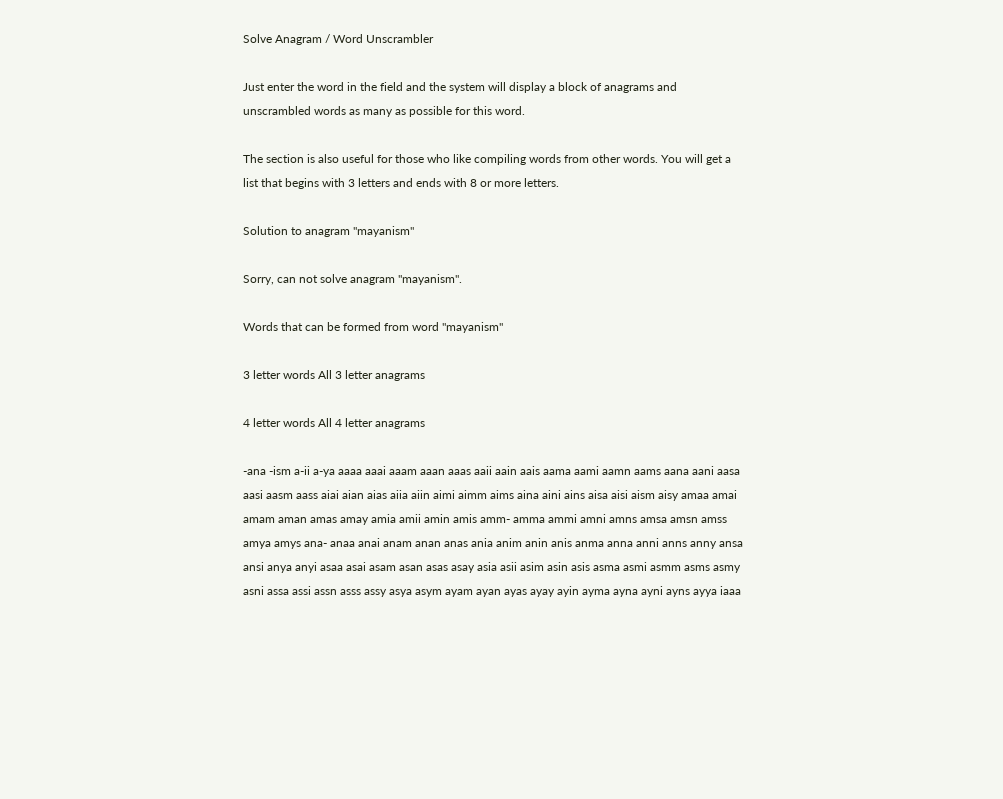Solve Anagram / Word Unscrambler

Just enter the word in the field and the system will display a block of anagrams and unscrambled words as many as possible for this word.

The section is also useful for those who like compiling words from other words. You will get a list that begins with 3 letters and ends with 8 or more letters.

Solution to anagram "mayanism"

Sorry, can not solve anagram "mayanism".

Words that can be formed from word "mayanism"

3 letter words All 3 letter anagrams

4 letter words All 4 letter anagrams

-ana -ism a-ii a-ya aaaa aaai aaam aaan aaas aaii aain aais aama aami aamn aams aana aani aasa aasi aasm aass aiai aian aias aiia aiin aimi aimm aims aina aini ains aisa aisi aism aisy amaa amai amam aman amas amay amia amii amin amis amm- amma ammi amni amns amsa amsn amss amya amys ana- anaa anai anam anan anas ania anim anin anis anma anna anni anns anny ansa ansi anya anyi asaa asai asam asan asas asay asia asii asim asin asis asma asmi asmm asms asmy asni assa assi assn asss assy asya asym ayam ayan ayas ayay ayin ayma ayna ayni ayns ayya iaaa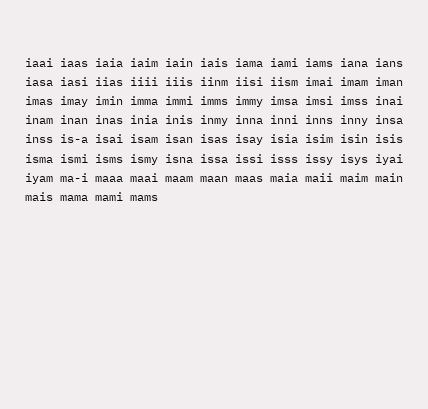iaai iaas iaia iaim iain iais iama iami iams iana ians iasa iasi iias iiii iiis iinm iisi iism imai imam iman imas imay imin imma immi imms immy imsa imsi imss inai inam inan inas inia inis inmy inna inni inns inny insa inss is-a isai isam isan isas isay isia isim isin isis isma ismi isms ismy isna issa issi isss issy isys iyai iyam ma-i maaa maai maam maan maas maia maii maim main mais mama mami mams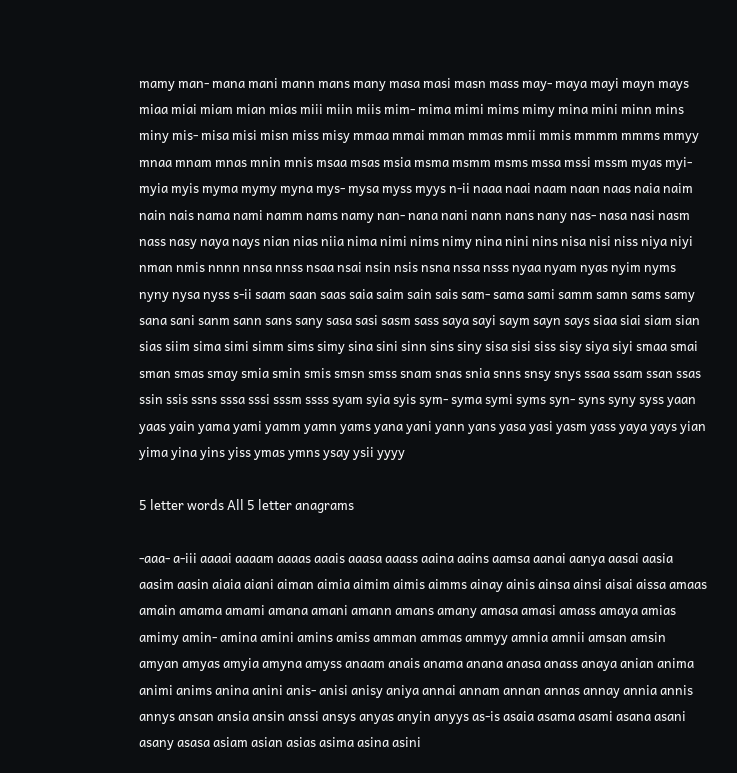mamy man- mana mani mann mans many masa masi masn mass may- maya mayi mayn mays miaa miai miam mian mias miii miin miis mim- mima mimi mims mimy mina mini minn mins miny mis- misa misi misn miss misy mmaa mmai mman mmas mmii mmis mmmm mmms mmyy mnaa mnam mnas mnin mnis msaa msas msia msma msmm msms mssa mssi mssm myas myi- myia myis myma mymy myna mys- mysa myss myys n-ii naaa naai naam naan naas naia naim nain nais nama nami namm nams namy nan- nana nani nann nans nany nas- nasa nasi nasm nass nasy naya nays nian nias niia nima nimi nims nimy nina nini nins nisa nisi niss niya niyi nman nmis nnnn nnsa nnss nsaa nsai nsin nsis nsna nssa nsss nyaa nyam nyas nyim nyms nyny nysa nyss s-ii saam saan saas saia saim sain sais sam- sama sami samm samn sams samy sana sani sanm sann sans sany sasa sasi sasm sass saya sayi saym sayn says siaa siai siam sian sias siim sima simi simm sims simy sina sini sinn sins siny sisa sisi siss sisy siya siyi smaa smai sman smas smay smia smin smis smsn smss snam snas snia snns snsy snys ssaa ssam ssan ssas ssin ssis ssns sssa sssi sssm ssss syam syia syis sym- syma symi syms syn- syns syny syss yaan yaas yain yama yami yamm yamn yams yana yani yann yans yasa yasi yasm yass yaya yays yian yima yina yins yiss ymas ymns ysay ysii yyyy

5 letter words All 5 letter anagrams

-aaa- a-iii aaaai aaaam aaaas aaais aaasa aaass aaina aains aamsa aanai aanya aasai aasia aasim aasin aiaia aiani aiman aimia aimim aimis aimms ainay ainis ainsa ainsi aisai aissa amaas amain amama amami amana amani amann amans amany amasa amasi amass amaya amias amimy amin- amina amini amins amiss amman ammas ammyy amnia amnii amsan amsin amyan amyas amyia amyna amyss anaam anais anama anana anasa anass anaya anian anima animi anims anina anini anis- anisi anisy aniya annai annam annan annas annay annia annis annys ansan ansia ansin anssi ansys anyas anyin anyys as-is asaia asama asami asana asani asany asasa asiam asian asias asima asina asini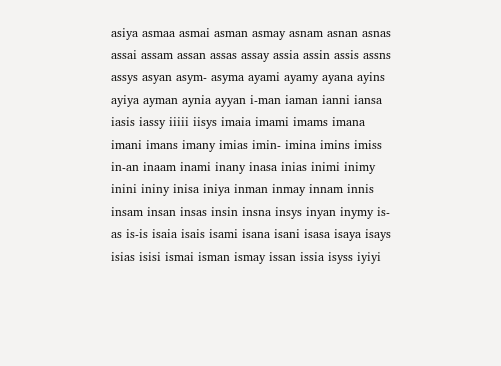asiya asmaa asmai asman asmay asnam asnan asnas assai assam assan assas assay assia assin assis assns assys asyan asym- asyma ayami ayamy ayana ayins ayiya ayman aynia ayyan i-man iaman ianni iansa iasis iassy iiiii iisys imaia imami imams imana imani imans imany imias imin- imina imins imiss in-an inaam inami inany inasa inias inimi inimy inini ininy inisa iniya inman inmay innam innis insam insan insas insin insna insys inyan inymy is-as is-is isaia isais isami isana isani isasa isaya isays isias isisi ismai isman ismay issan issia isyss iyiyi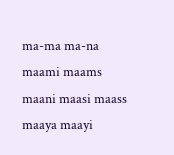ma-ma ma-na maami maams maani maasi maass maaya maayi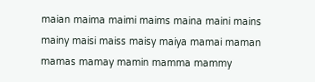maian maima maimi maims maina maini mains mainy maisi maiss maisy maiya mamai maman mamas mamay mamin mamma mammy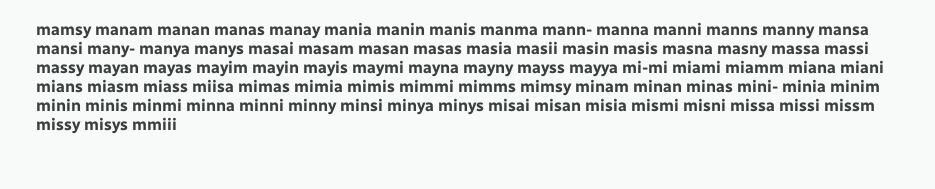mamsy manam manan manas manay mania manin manis manma mann- manna manni manns manny mansa mansi many- manya manys masai masam masan masas masia masii masin masis masna masny massa massi massy mayan mayas mayim mayin mayis maymi mayna mayny mayss mayya mi-mi miami miamm miana miani mians miasm miass miisa mimas mimia mimis mimmi mimms mimsy minam minan minas mini- minia minim minin minis minmi minna minni minny minsi minya minys misai misan misia mismi misni missa missi missm missy misys mmiii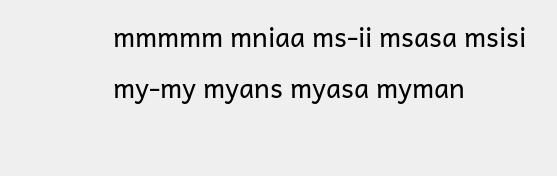mmmmm mniaa ms-ii msasa msisi my-my myans myasa myman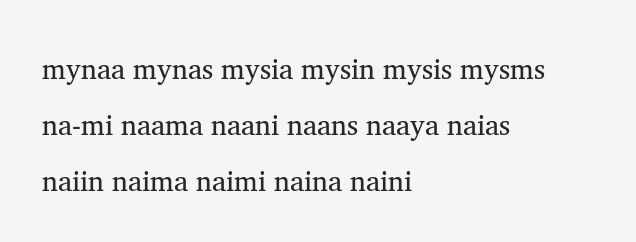mynaa mynas mysia mysin mysis mysms na-mi naama naani naans naaya naias naiin naima naimi naina naini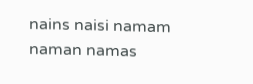nains naisi namam naman namas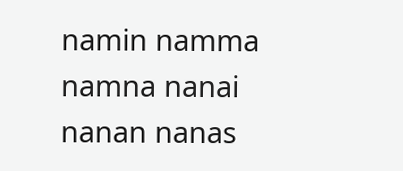namin namma namna nanai nanan nanas